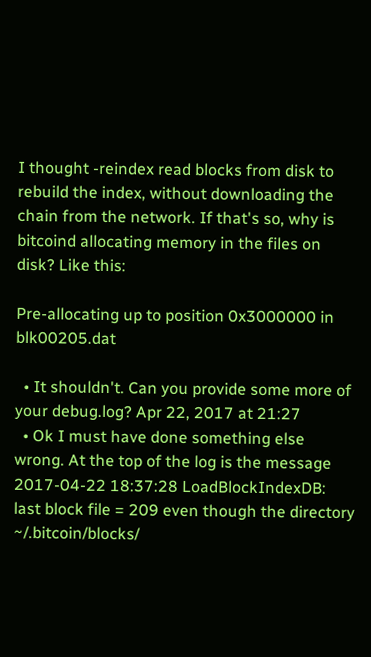I thought -reindex read blocks from disk to rebuild the index, without downloading the chain from the network. If that's so, why is bitcoind allocating memory in the files on disk? Like this:

Pre-allocating up to position 0x3000000 in blk00205.dat

  • It shouldn't. Can you provide some more of your debug.log? Apr 22, 2017 at 21:27
  • Ok I must have done something else wrong. At the top of the log is the message 2017-04-22 18:37:28 LoadBlockIndexDB: last block file = 209 even though the directory ~/.bitcoin/blocks/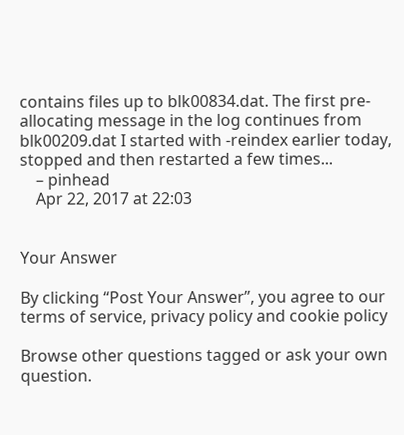contains files up to blk00834.dat. The first pre-allocating message in the log continues from blk00209.dat I started with -reindex earlier today, stopped and then restarted a few times...
    – pinhead
    Apr 22, 2017 at 22:03


Your Answer

By clicking “Post Your Answer”, you agree to our terms of service, privacy policy and cookie policy

Browse other questions tagged or ask your own question.